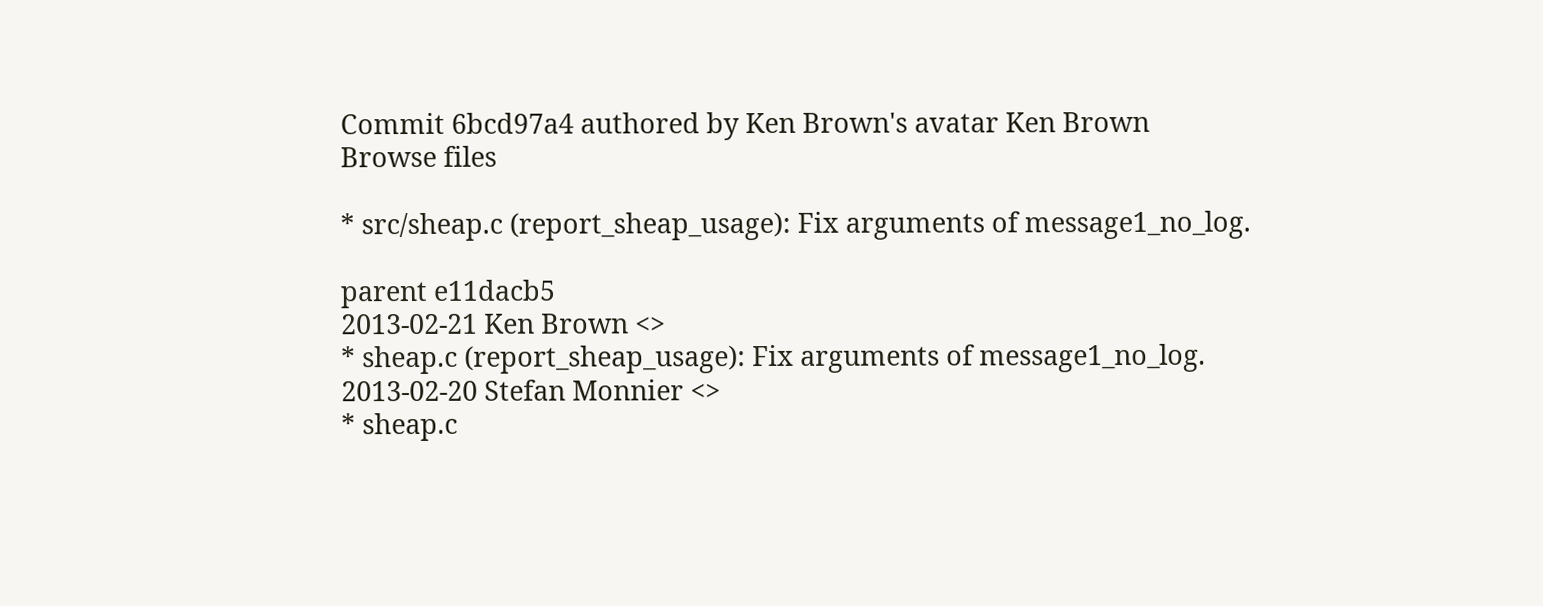Commit 6bcd97a4 authored by Ken Brown's avatar Ken Brown
Browse files

* src/sheap.c (report_sheap_usage): Fix arguments of message1_no_log.

parent e11dacb5
2013-02-21 Ken Brown <>
* sheap.c (report_sheap_usage): Fix arguments of message1_no_log.
2013-02-20 Stefan Monnier <>
* sheap.c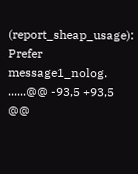(report_sheap_usage): Prefer message1_nolog.
......@@ -93,5 +93,5 @@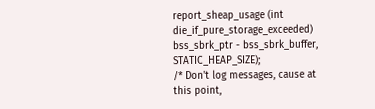report_sheap_usage (int die_if_pure_storage_exceeded)
bss_sbrk_ptr - bss_sbrk_buffer, STATIC_HEAP_SIZE);
/* Don't log messages, cause at this point,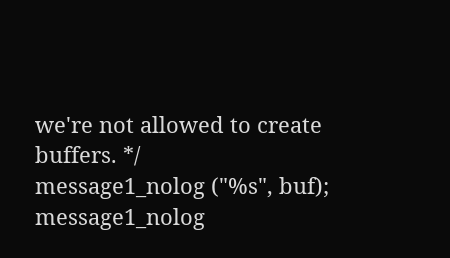we're not allowed to create
buffers. */
message1_nolog ("%s", buf);
message1_nolog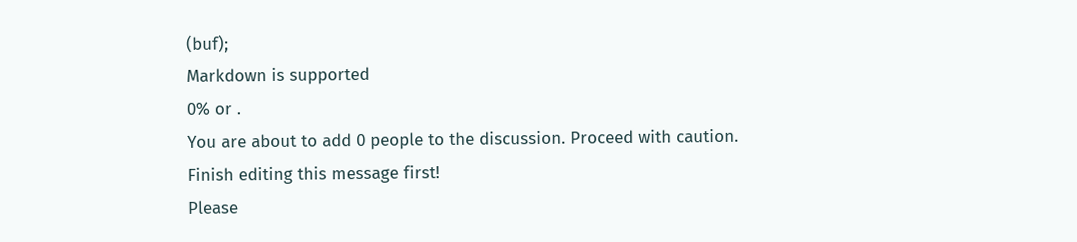(buf);
Markdown is supported
0% or .
You are about to add 0 people to the discussion. Proceed with caution.
Finish editing this message first!
Please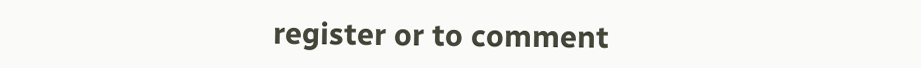register or to comment